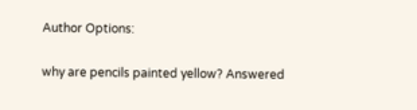Author Options:

why are pencils painted yellow? Answered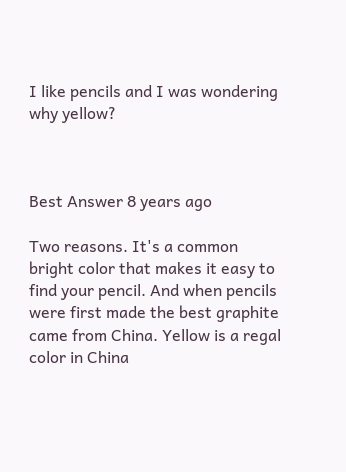I like pencils and I was wondering why yellow?



Best Answer 8 years ago

Two reasons. It's a common bright color that makes it easy to find your pencil. And when pencils were first made the best graphite came from China. Yellow is a regal color in China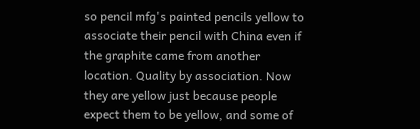so pencil mfg's painted pencils yellow to associate their pencil with China even if the graphite came from another location. Quality by association. Now they are yellow just because people expect them to be yellow, and some of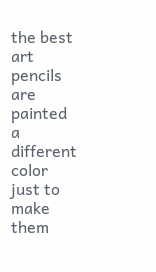the best art pencils are painted a different color just to make them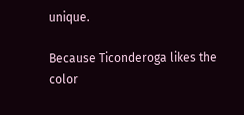unique.

Because Ticonderoga likes the color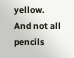yellow. And not all pencils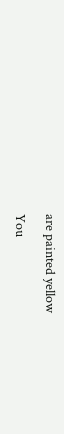are painted yellow

You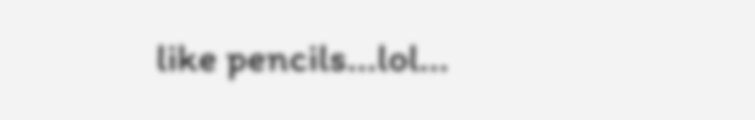like pencils...lol...